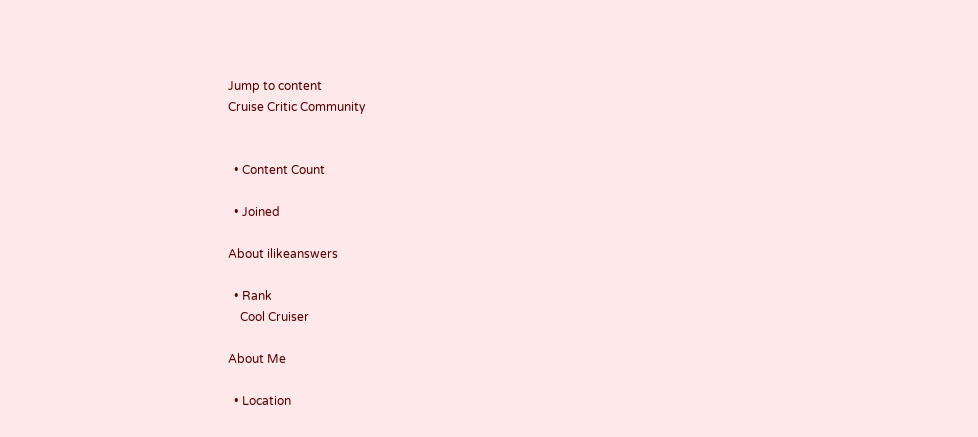Jump to content
Cruise Critic Community


  • Content Count

  • Joined

About ilikeanswers

  • Rank
    Cool Cruiser

About Me

  • Location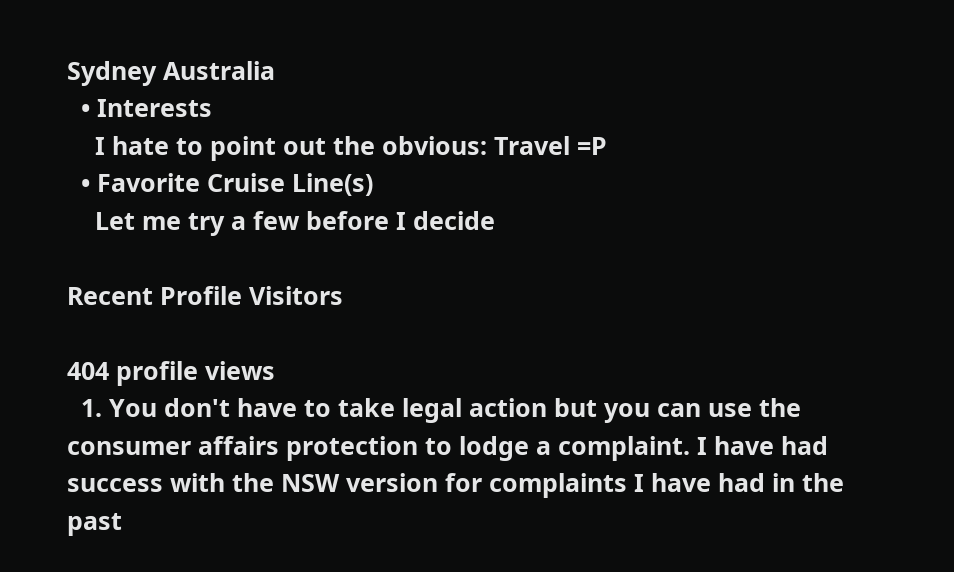Sydney Australia
  • Interests
    I hate to point out the obvious: Travel =P
  • Favorite Cruise Line(s)
    Let me try a few before I decide

Recent Profile Visitors

404 profile views
  1. You don't have to take legal action but you can use the consumer affairs protection to lodge a complaint. I have had success with the NSW version for complaints I have had in the past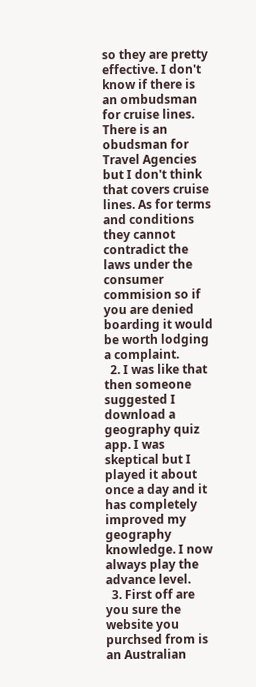so they are pretty effective. I don't know if there is an ombudsman for cruise lines. There is an obudsman for Travel Agencies but I don't think that covers cruise lines. As for terms and conditions they cannot contradict the laws under the consumer commision so if you are denied boarding it would be worth lodging a complaint.
  2. I was like that then someone suggested I download a geography quiz app. I was skeptical but I played it about once a day and it has completely improved my geography knowledge. I now always play the advance level.
  3. First off are you sure the website you purchsed from is an Australian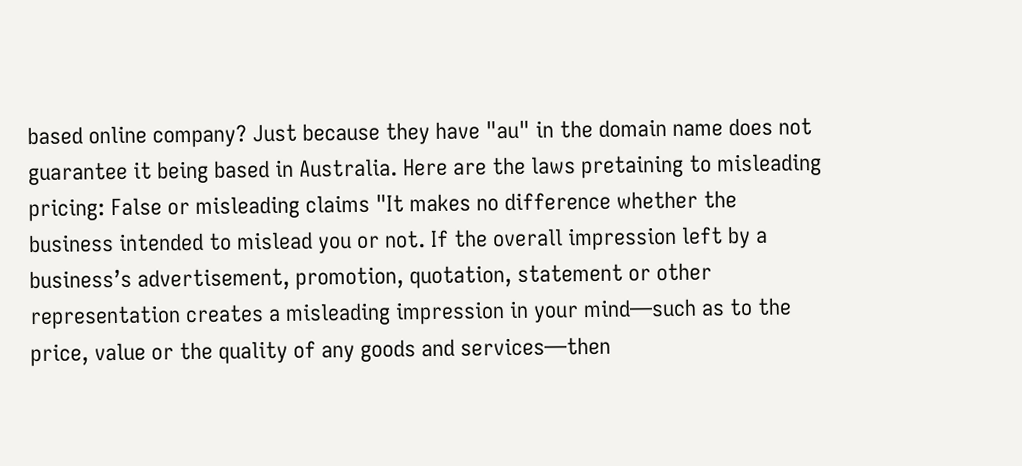based online company? Just because they have "au" in the domain name does not guarantee it being based in Australia. Here are the laws pretaining to misleading pricing: False or misleading claims "It makes no difference whether the business intended to mislead you or not. If the overall impression left by a business’s advertisement, promotion, quotation, statement or other representation creates a misleading impression in your mind—such as to the price, value or the quality of any goods and services—then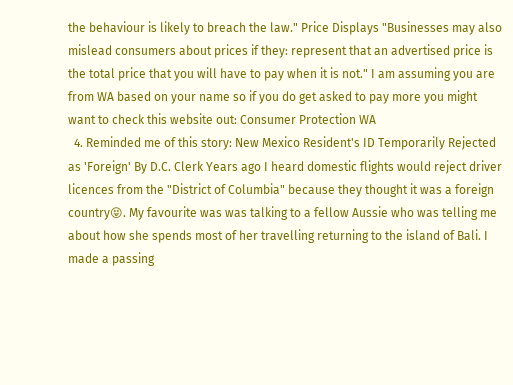the behaviour is likely to breach the law." Price Displays "Businesses may also mislead consumers about prices if they: represent that an advertised price is the total price that you will have to pay when it is not." I am assuming you are from WA based on your name so if you do get asked to pay more you might want to check this website out: Consumer Protection WA
  4. Reminded me of this story: New Mexico Resident's ID Temporarily Rejected as 'Foreign' By D.C. Clerk Years ago I heard domestic flights would reject driver licences from the "District of Columbia" because they thought it was a foreign country😝. My favourite was was talking to a fellow Aussie who was telling me about how she spends most of her travelling returning to the island of Bali. I made a passing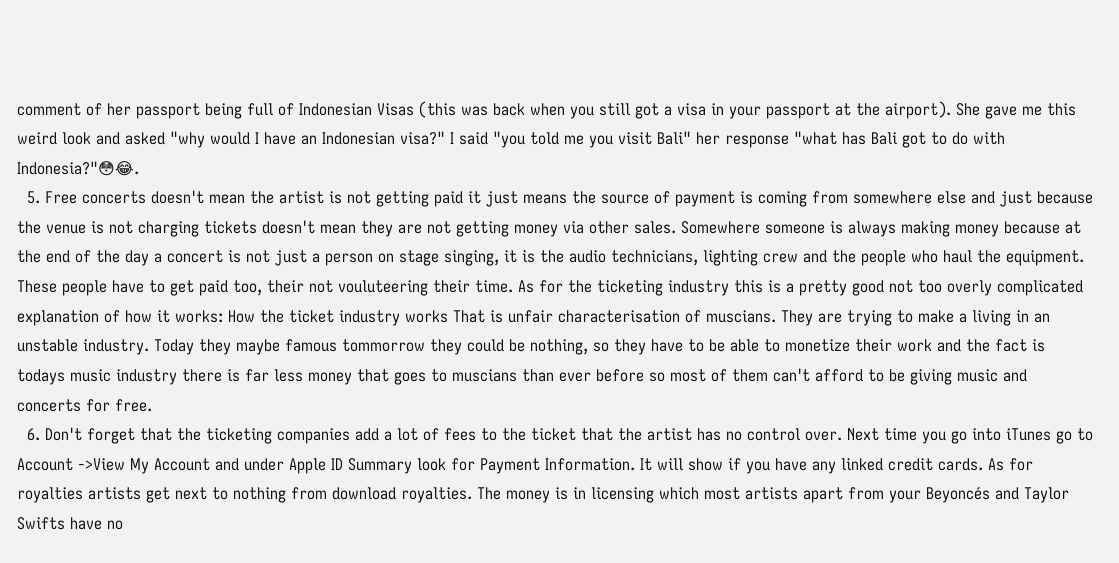comment of her passport being full of Indonesian Visas (this was back when you still got a visa in your passport at the airport). She gave me this weird look and asked "why would I have an Indonesian visa?" I said "you told me you visit Bali" her response "what has Bali got to do with Indonesia?"😳😂.
  5. Free concerts doesn't mean the artist is not getting paid it just means the source of payment is coming from somewhere else and just because the venue is not charging tickets doesn't mean they are not getting money via other sales. Somewhere someone is always making money because at the end of the day a concert is not just a person on stage singing, it is the audio technicians, lighting crew and the people who haul the equipment. These people have to get paid too, their not vouluteering their time. As for the ticketing industry this is a pretty good not too overly complicated explanation of how it works: How the ticket industry works That is unfair characterisation of muscians. They are trying to make a living in an unstable industry. Today they maybe famous tommorrow they could be nothing, so they have to be able to monetize their work and the fact is todays music industry there is far less money that goes to muscians than ever before so most of them can't afford to be giving music and concerts for free.
  6. Don't forget that the ticketing companies add a lot of fees to the ticket that the artist has no control over. Next time you go into iTunes go to Account ->View My Account and under Apple ID Summary look for Payment Information. It will show if you have any linked credit cards. As for royalties artists get next to nothing from download royalties. The money is in licensing which most artists apart from your Beyoncés and Taylor Swifts have no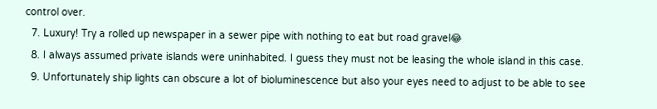control over.
  7. Luxury! Try a rolled up newspaper in a sewer pipe with nothing to eat but road gravel😂
  8. I always assumed private islands were uninhabited. I guess they must not be leasing the whole island in this case.
  9. Unfortunately ship lights can obscure a lot of bioluminescence but also your eyes need to adjust to be able to see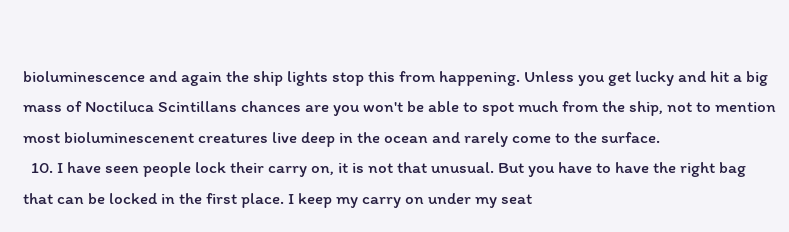bioluminescence and again the ship lights stop this from happening. Unless you get lucky and hit a big mass of Noctiluca Scintillans chances are you won't be able to spot much from the ship, not to mention most bioluminescenent creatures live deep in the ocean and rarely come to the surface.
  10. I have seen people lock their carry on, it is not that unusual. But you have to have the right bag that can be locked in the first place. I keep my carry on under my seat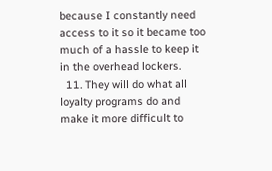because I constantly need access to it so it became too much of a hassle to keep it in the overhead lockers.
  11. They will do what all loyalty programs do and make it more difficult to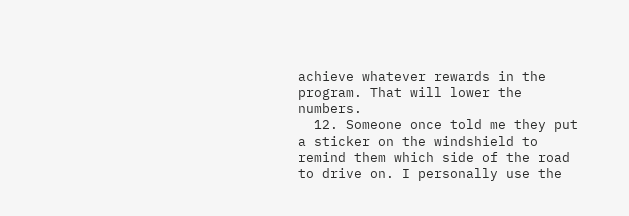achieve whatever rewards in the program. That will lower the numbers.
  12. Someone once told me they put a sticker on the windshield to remind them which side of the road to drive on. I personally use the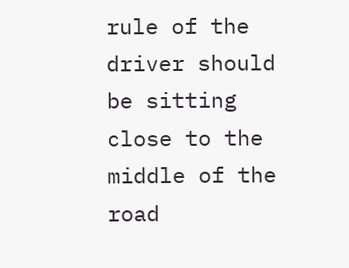rule of the driver should be sitting close to the middle of the road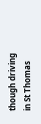though driving in St Thomas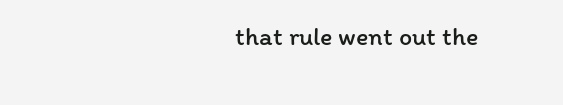that rule went out the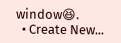window😆.
  • Create New...